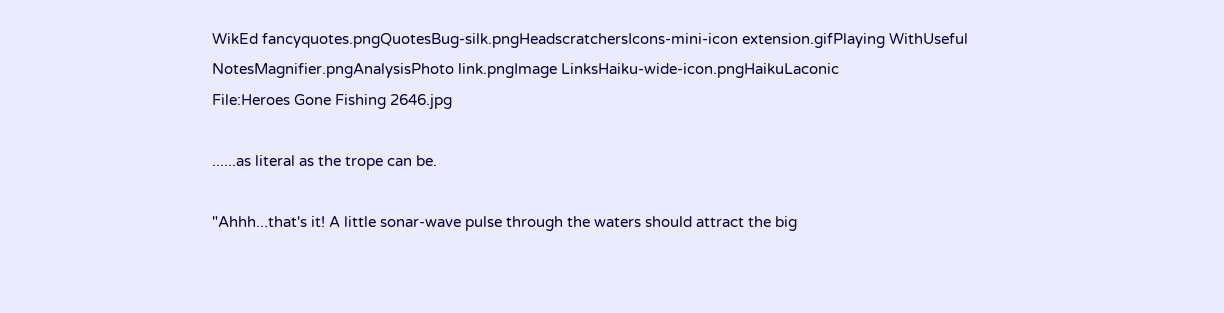WikEd fancyquotes.pngQuotesBug-silk.pngHeadscratchersIcons-mini-icon extension.gifPlaying WithUseful NotesMagnifier.pngAnalysisPhoto link.pngImage LinksHaiku-wide-icon.pngHaikuLaconic
File:Heroes Gone Fishing 2646.jpg

......as literal as the trope can be.

"Ahhh...that's it! A little sonar-wave pulse through the waters should attract the big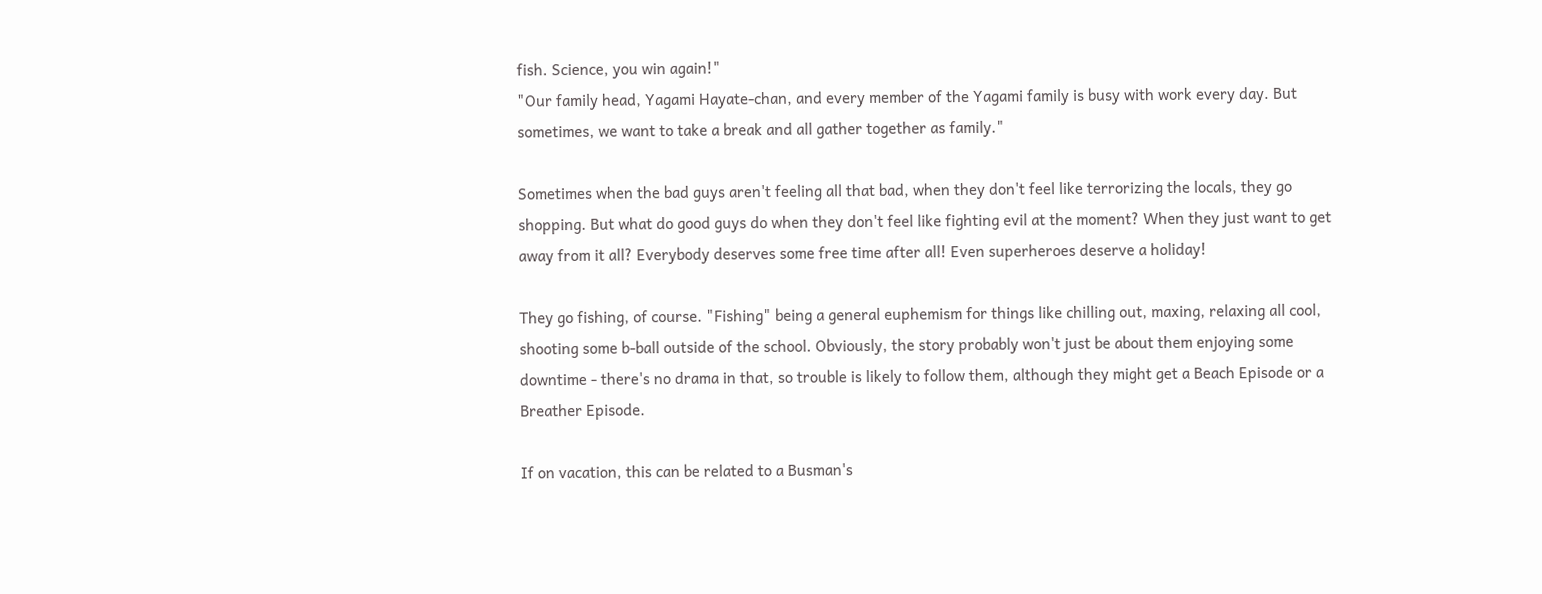fish. Science, you win again!"
"Our family head, Yagami Hayate-chan, and every member of the Yagami family is busy with work every day. But sometimes, we want to take a break and all gather together as family."

Sometimes when the bad guys aren't feeling all that bad, when they don't feel like terrorizing the locals, they go shopping. But what do good guys do when they don't feel like fighting evil at the moment? When they just want to get away from it all? Everybody deserves some free time after all! Even superheroes deserve a holiday!

They go fishing, of course. "Fishing" being a general euphemism for things like chilling out, maxing, relaxing all cool, shooting some b-ball outside of the school. Obviously, the story probably won't just be about them enjoying some downtime - there's no drama in that, so trouble is likely to follow them, although they might get a Beach Episode or a Breather Episode.

If on vacation, this can be related to a Busman's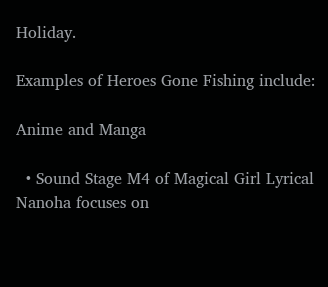Holiday.

Examples of Heroes Gone Fishing include:

Anime and Manga

  • Sound Stage M4 of Magical Girl Lyrical Nanoha focuses on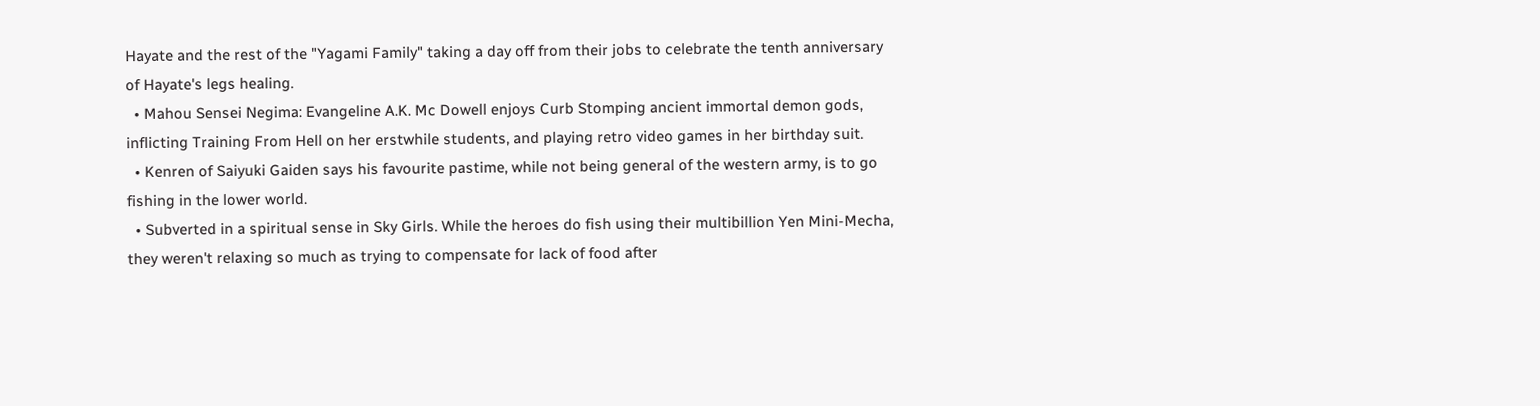Hayate and the rest of the "Yagami Family" taking a day off from their jobs to celebrate the tenth anniversary of Hayate's legs healing.
  • Mahou Sensei Negima: Evangeline A.K. Mc Dowell enjoys Curb Stomping ancient immortal demon gods, inflicting Training From Hell on her erstwhile students, and playing retro video games in her birthday suit.
  • Kenren of Saiyuki Gaiden says his favourite pastime, while not being general of the western army, is to go fishing in the lower world.
  • Subverted in a spiritual sense in Sky Girls. While the heroes do fish using their multibillion Yen Mini-Mecha, they weren't relaxing so much as trying to compensate for lack of food after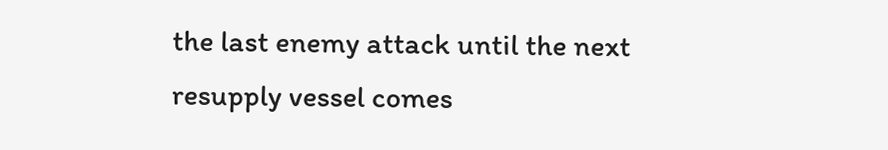the last enemy attack until the next resupply vessel comes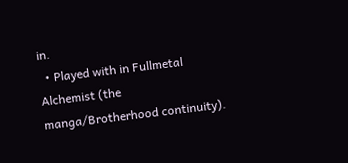in.
  • Played with in Fullmetal Alchemist (the manga/Brotherhood continuity).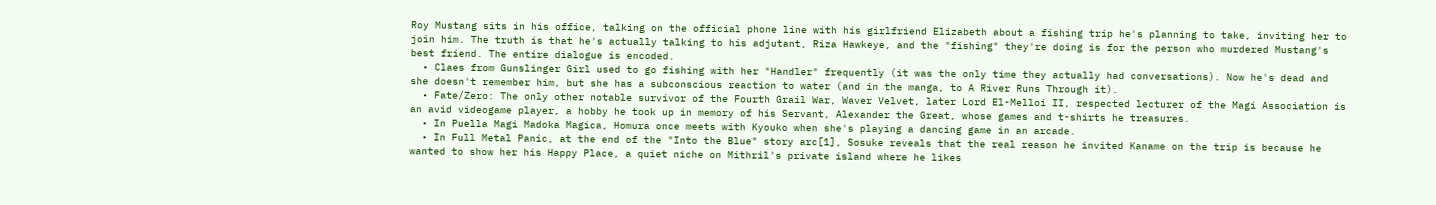Roy Mustang sits in his office, talking on the official phone line with his girlfriend Elizabeth about a fishing trip he's planning to take, inviting her to join him. The truth is that he's actually talking to his adjutant, Riza Hawkeye, and the "fishing" they're doing is for the person who murdered Mustang's best friend. The entire dialogue is encoded.
  • Claes from Gunslinger Girl used to go fishing with her "Handler" frequently (it was the only time they actually had conversations). Now he's dead and she doesn't remember him, but she has a subconscious reaction to water (and in the manga, to A River Runs Through it).
  • Fate/Zero: The only other notable survivor of the Fourth Grail War, Waver Velvet, later Lord El-Melloi II, respected lecturer of the Magi Association is an avid videogame player, a hobby he took up in memory of his Servant, Alexander the Great, whose games and t-shirts he treasures.
  • In Puella Magi Madoka Magica, Homura once meets with Kyouko when she's playing a dancing game in an arcade.
  • In Full Metal Panic, at the end of the "Into the Blue" story arc[1], Sosuke reveals that the real reason he invited Kaname on the trip is because he wanted to show her his Happy Place, a quiet niche on Mithril's private island where he likes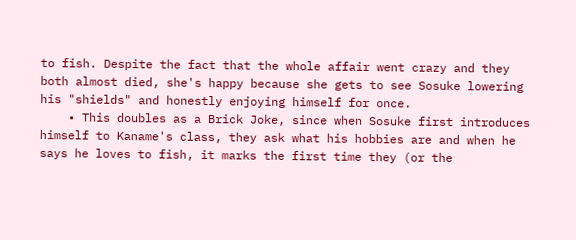to fish. Despite the fact that the whole affair went crazy and they both almost died, she's happy because she gets to see Sosuke lowering his "shields" and honestly enjoying himself for once.
    • This doubles as a Brick Joke, since when Sosuke first introduces himself to Kaname's class, they ask what his hobbies are and when he says he loves to fish, it marks the first time they (or the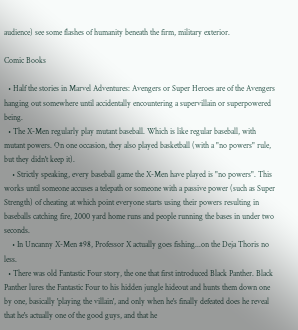audience) see some flashes of humanity beneath the firm, military exterior.

Comic Books

  • Half the stories in Marvel Adventures: Avengers or Super Heroes are of the Avengers hanging out somewhere until accidentally encountering a supervillain or superpowered being.
  • The X-Men regularly play mutant baseball. Which is like regular baseball, with mutant powers. On one occasion, they also played basketball (with a "no powers" rule, but they didn't keep it).
    • Strictly speaking, every baseball game the X-Men have played is "no powers". This works until someone accuses a telepath or someone with a passive power (such as Super Strength) of cheating at which point everyone starts using their powers resulting in baseballs catching fire, 2000 yard home runs and people running the bases in under two seconds.
    • In Uncanny X-Men #98, Professor X actually goes fishing...on the Deja Thoris no less.
  • There was old Fantastic Four story, the one that first introduced Black Panther. Black Panther lures the Fantastic Four to his hidden jungle hideout and hunts them down one by one, basically 'playing the villain', and only when he's finally defeated does he reveal that he's actually one of the good guys, and that he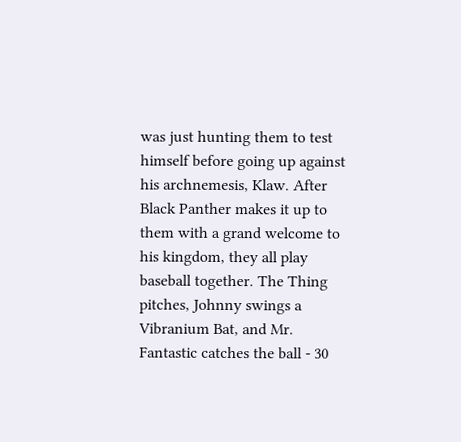was just hunting them to test himself before going up against his archnemesis, Klaw. After Black Panther makes it up to them with a grand welcome to his kingdom, they all play baseball together. The Thing pitches, Johnny swings a Vibranium Bat, and Mr. Fantastic catches the ball - 30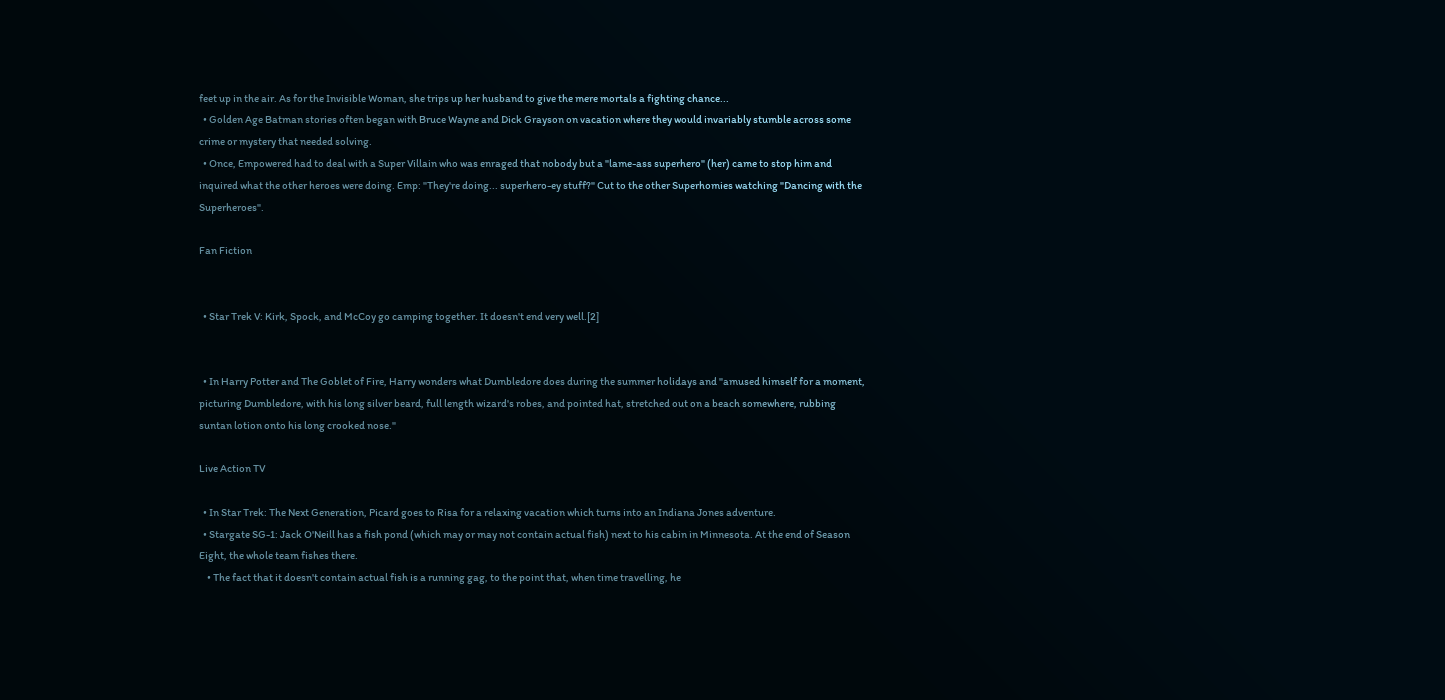feet up in the air. As for the Invisible Woman, she trips up her husband to give the mere mortals a fighting chance...
  • Golden Age Batman stories often began with Bruce Wayne and Dick Grayson on vacation where they would invariably stumble across some crime or mystery that needed solving.
  • Once, Empowered had to deal with a Super Villain who was enraged that nobody but a "lame-ass superhero" (her) came to stop him and inquired what the other heroes were doing. Emp: "They're doing... superhero-ey stuff?" Cut to the other Superhomies watching "Dancing with the Superheroes".

Fan Fiction


  • Star Trek V: Kirk, Spock, and McCoy go camping together. It doesn't end very well.[2]


  • In Harry Potter and The Goblet of Fire, Harry wonders what Dumbledore does during the summer holidays and "amused himself for a moment, picturing Dumbledore, with his long silver beard, full length wizard's robes, and pointed hat, stretched out on a beach somewhere, rubbing suntan lotion onto his long crooked nose."

Live Action TV

  • In Star Trek: The Next Generation, Picard goes to Risa for a relaxing vacation which turns into an Indiana Jones adventure.
  • Stargate SG-1: Jack O'Neill has a fish pond (which may or may not contain actual fish) next to his cabin in Minnesota. At the end of Season Eight, the whole team fishes there.
    • The fact that it doesn't contain actual fish is a running gag, to the point that, when time travelling, he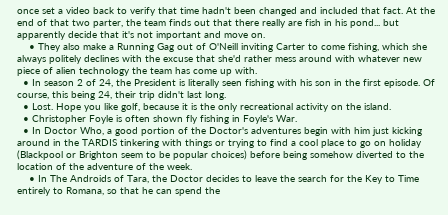once set a video back to verify that time hadn't been changed and included that fact. At the end of that two parter, the team finds out that there really are fish in his pond... but apparently decide that it's not important and move on.
    • They also make a Running Gag out of O'Neill inviting Carter to come fishing, which she always politely declines with the excuse that she'd rather mess around with whatever new piece of alien technology the team has come up with.
  • In season 2 of 24, the President is literally seen fishing with his son in the first episode. Of course, this being 24, their trip didn't last long.
  • Lost. Hope you like golf, because it is the only recreational activity on the island.
  • Christopher Foyle is often shown fly fishing in Foyle's War.
  • In Doctor Who, a good portion of the Doctor's adventures begin with him just kicking around in the TARDIS tinkering with things or trying to find a cool place to go on holiday (Blackpool or Brighton seem to be popular choices) before being somehow diverted to the location of the adventure of the week.
    • In The Androids of Tara, the Doctor decides to leave the search for the Key to Time entirely to Romana, so that he can spend the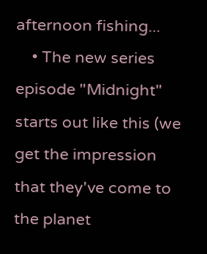afternoon fishing...
    • The new series episode "Midnight" starts out like this (we get the impression that they've come to the planet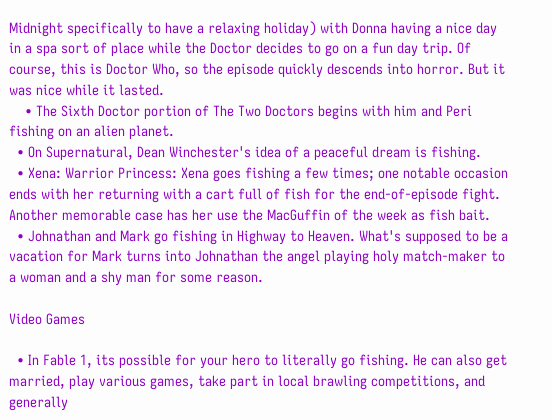Midnight specifically to have a relaxing holiday) with Donna having a nice day in a spa sort of place while the Doctor decides to go on a fun day trip. Of course, this is Doctor Who, so the episode quickly descends into horror. But it was nice while it lasted.
    • The Sixth Doctor portion of The Two Doctors begins with him and Peri fishing on an alien planet.
  • On Supernatural, Dean Winchester's idea of a peaceful dream is fishing.
  • Xena: Warrior Princess: Xena goes fishing a few times; one notable occasion ends with her returning with a cart full of fish for the end-of-episode fight. Another memorable case has her use the MacGuffin of the week as fish bait.
  • Johnathan and Mark go fishing in Highway to Heaven. What's supposed to be a vacation for Mark turns into Johnathan the angel playing holy match-maker to a woman and a shy man for some reason.

Video Games

  • In Fable 1, its possible for your hero to literally go fishing. He can also get married, play various games, take part in local brawling competitions, and generally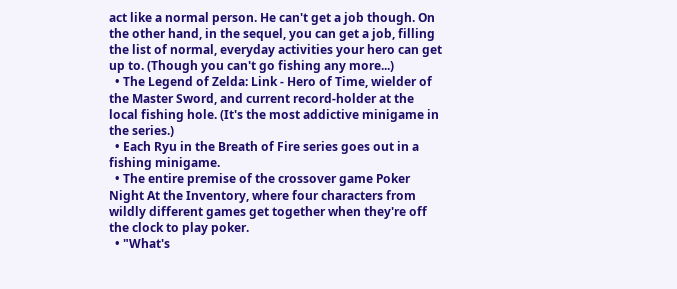act like a normal person. He can't get a job though. On the other hand, in the sequel, you can get a job, filling the list of normal, everyday activities your hero can get up to. (Though you can't go fishing any more...)
  • The Legend of Zelda: Link - Hero of Time, wielder of the Master Sword, and current record-holder at the local fishing hole. (It's the most addictive minigame in the series.)
  • Each Ryu in the Breath of Fire series goes out in a fishing minigame.
  • The entire premise of the crossover game Poker Night At the Inventory, where four characters from wildly different games get together when they're off the clock to play poker.
  • "What's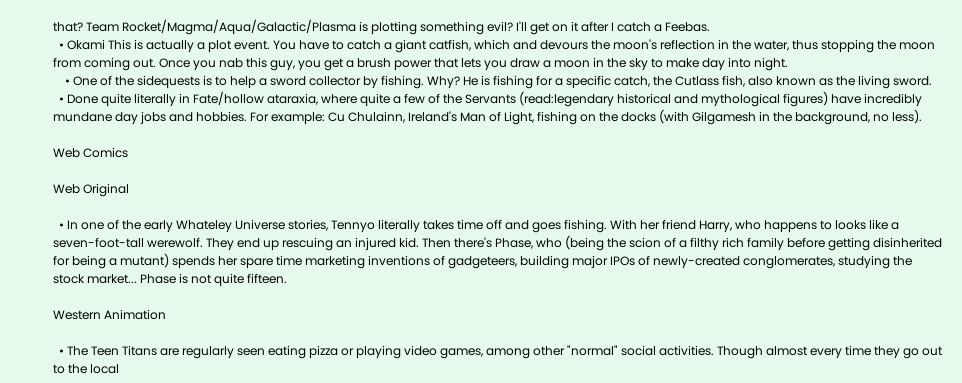that? Team Rocket/Magma/Aqua/Galactic/Plasma is plotting something evil? I'll get on it after I catch a Feebas.
  • Okami This is actually a plot event. You have to catch a giant catfish, which and devours the moon's reflection in the water, thus stopping the moon from coming out. Once you nab this guy, you get a brush power that lets you draw a moon in the sky to make day into night.
    • One of the sidequests is to help a sword collector by fishing. Why? He is fishing for a specific catch, the Cutlass fish, also known as the living sword.
  • Done quite literally in Fate/hollow ataraxia, where quite a few of the Servants (read:legendary historical and mythological figures) have incredibly mundane day jobs and hobbies. For example: Cu Chulainn, Ireland's Man of Light, fishing on the docks (with Gilgamesh in the background, no less).

Web Comics

Web Original

  • In one of the early Whateley Universe stories, Tennyo literally takes time off and goes fishing. With her friend Harry, who happens to looks like a seven-foot-tall werewolf. They end up rescuing an injured kid. Then there's Phase, who (being the scion of a filthy rich family before getting disinherited for being a mutant) spends her spare time marketing inventions of gadgeteers, building major IPOs of newly-created conglomerates, studying the stock market... Phase is not quite fifteen.

Western Animation

  • The Teen Titans are regularly seen eating pizza or playing video games, among other "normal" social activities. Though almost every time they go out to the local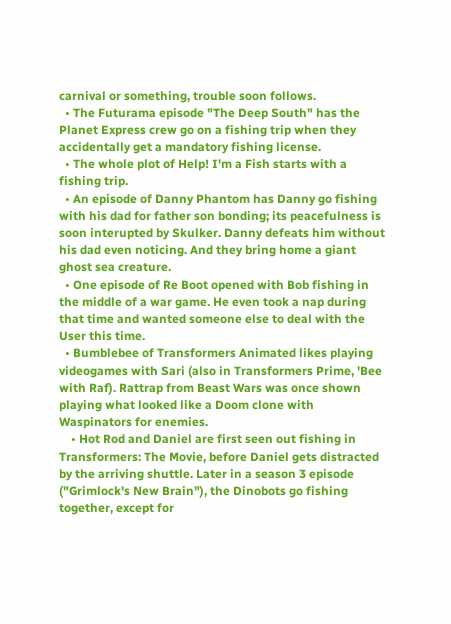carnival or something, trouble soon follows.
  • The Futurama episode "The Deep South" has the Planet Express crew go on a fishing trip when they accidentally get a mandatory fishing license.
  • The whole plot of Help! I'm a Fish starts with a fishing trip.
  • An episode of Danny Phantom has Danny go fishing with his dad for father son bonding; its peacefulness is soon interupted by Skulker. Danny defeats him without his dad even noticing. And they bring home a giant ghost sea creature.
  • One episode of Re Boot opened with Bob fishing in the middle of a war game. He even took a nap during that time and wanted someone else to deal with the User this time.
  • Bumblebee of Transformers Animated likes playing videogames with Sari (also in Transformers Prime, 'Bee with Raf). Rattrap from Beast Wars was once shown playing what looked like a Doom clone with Waspinators for enemies.
    • Hot Rod and Daniel are first seen out fishing in Transformers: The Movie, before Daniel gets distracted by the arriving shuttle. Later in a season 3 episode ("Grimlock's New Brain"), the Dinobots go fishing together, except for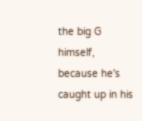the big G himself, because he's caught up in his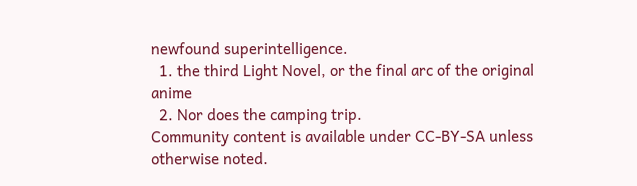newfound superintelligence.
  1. the third Light Novel, or the final arc of the original anime
  2. Nor does the camping trip.
Community content is available under CC-BY-SA unless otherwise noted.